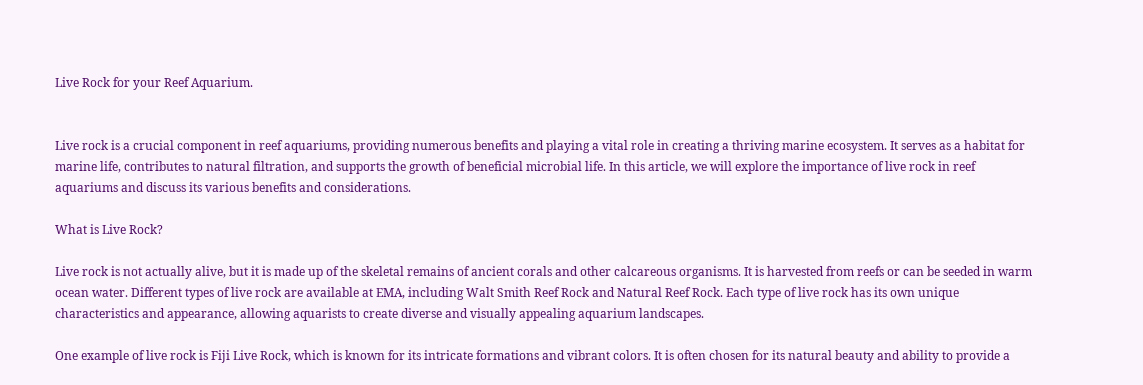Live Rock for your Reef Aquarium.


Live rock is a crucial component in reef aquariums, providing numerous benefits and playing a vital role in creating a thriving marine ecosystem. It serves as a habitat for marine life, contributes to natural filtration, and supports the growth of beneficial microbial life. In this article, we will explore the importance of live rock in reef aquariums and discuss its various benefits and considerations.

What is Live Rock?

Live rock is not actually alive, but it is made up of the skeletal remains of ancient corals and other calcareous organisms. It is harvested from reefs or can be seeded in warm ocean water. Different types of live rock are available at EMA, including Walt Smith Reef Rock and Natural Reef Rock. Each type of live rock has its own unique characteristics and appearance, allowing aquarists to create diverse and visually appealing aquarium landscapes.

One example of live rock is Fiji Live Rock, which is known for its intricate formations and vibrant colors. It is often chosen for its natural beauty and ability to provide a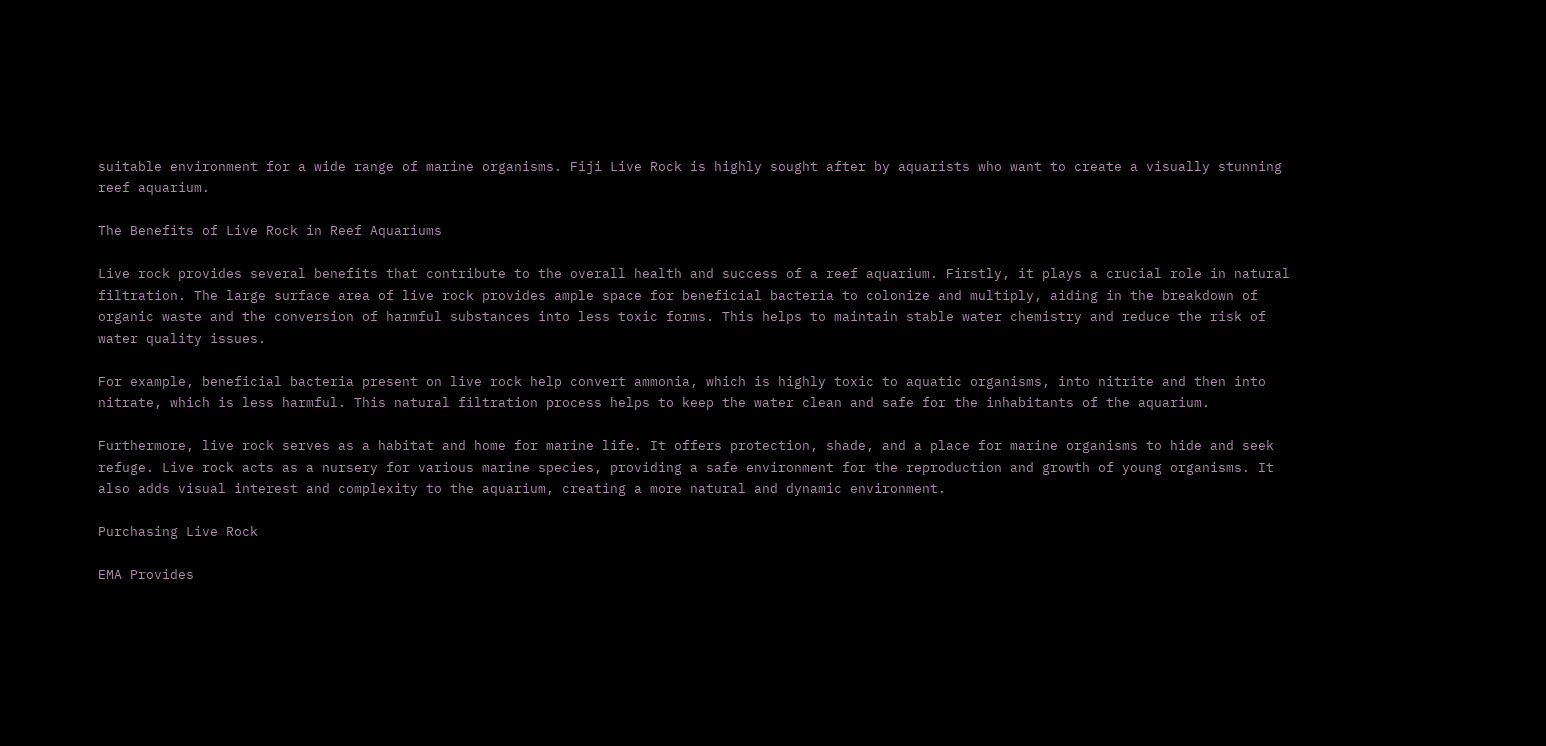suitable environment for a wide range of marine organisms. Fiji Live Rock is highly sought after by aquarists who want to create a visually stunning reef aquarium.

The Benefits of Live Rock in Reef Aquariums

Live rock provides several benefits that contribute to the overall health and success of a reef aquarium. Firstly, it plays a crucial role in natural filtration. The large surface area of live rock provides ample space for beneficial bacteria to colonize and multiply, aiding in the breakdown of organic waste and the conversion of harmful substances into less toxic forms. This helps to maintain stable water chemistry and reduce the risk of water quality issues.

For example, beneficial bacteria present on live rock help convert ammonia, which is highly toxic to aquatic organisms, into nitrite and then into nitrate, which is less harmful. This natural filtration process helps to keep the water clean and safe for the inhabitants of the aquarium.

Furthermore, live rock serves as a habitat and home for marine life. It offers protection, shade, and a place for marine organisms to hide and seek refuge. Live rock acts as a nursery for various marine species, providing a safe environment for the reproduction and growth of young organisms. It also adds visual interest and complexity to the aquarium, creating a more natural and dynamic environment.

Purchasing Live Rock

EMA Provides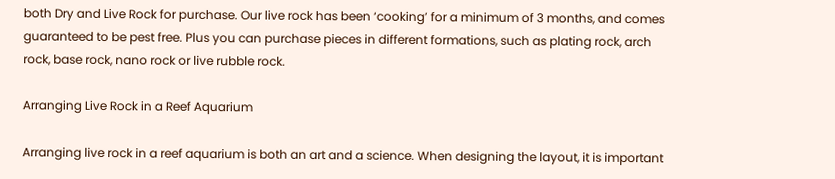both Dry and Live Rock for purchase. Our live rock has been ‘cooking’ for a minimum of 3 months, and comes guaranteed to be pest free. Plus you can purchase pieces in different formations, such as plating rock, arch rock, base rock, nano rock or live rubble rock.

Arranging Live Rock in a Reef Aquarium

Arranging live rock in a reef aquarium is both an art and a science. When designing the layout, it is important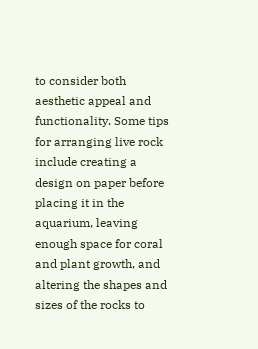to consider both aesthetic appeal and functionality. Some tips for arranging live rock include creating a design on paper before placing it in the aquarium, leaving enough space for coral and plant growth, and altering the shapes and sizes of the rocks to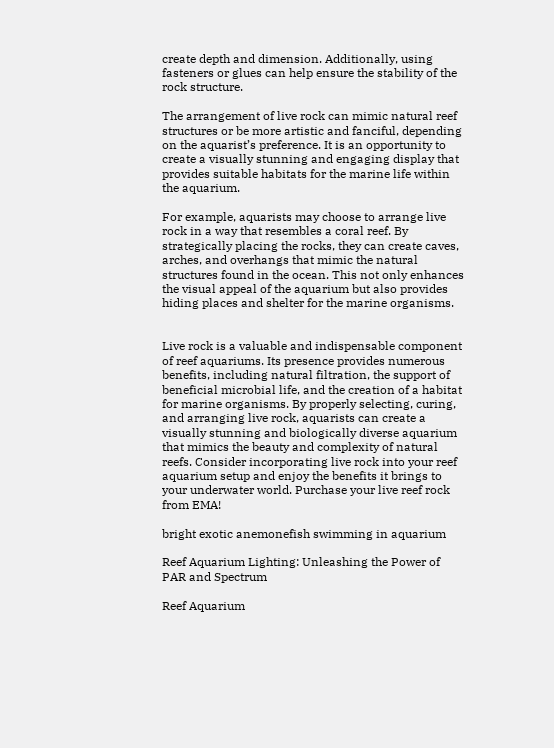create depth and dimension. Additionally, using fasteners or glues can help ensure the stability of the rock structure.

The arrangement of live rock can mimic natural reef structures or be more artistic and fanciful, depending on the aquarist’s preference. It is an opportunity to create a visually stunning and engaging display that provides suitable habitats for the marine life within the aquarium.

For example, aquarists may choose to arrange live rock in a way that resembles a coral reef. By strategically placing the rocks, they can create caves, arches, and overhangs that mimic the natural structures found in the ocean. This not only enhances the visual appeal of the aquarium but also provides hiding places and shelter for the marine organisms.


Live rock is a valuable and indispensable component of reef aquariums. Its presence provides numerous benefits, including natural filtration, the support of beneficial microbial life, and the creation of a habitat for marine organisms. By properly selecting, curing, and arranging live rock, aquarists can create a visually stunning and biologically diverse aquarium that mimics the beauty and complexity of natural reefs. Consider incorporating live rock into your reef aquarium setup and enjoy the benefits it brings to your underwater world. Purchase your live reef rock from EMA!

bright exotic anemonefish swimming in aquarium

Reef Aquarium Lighting: Unleashing the Power of PAR and Spectrum

Reef Aquarium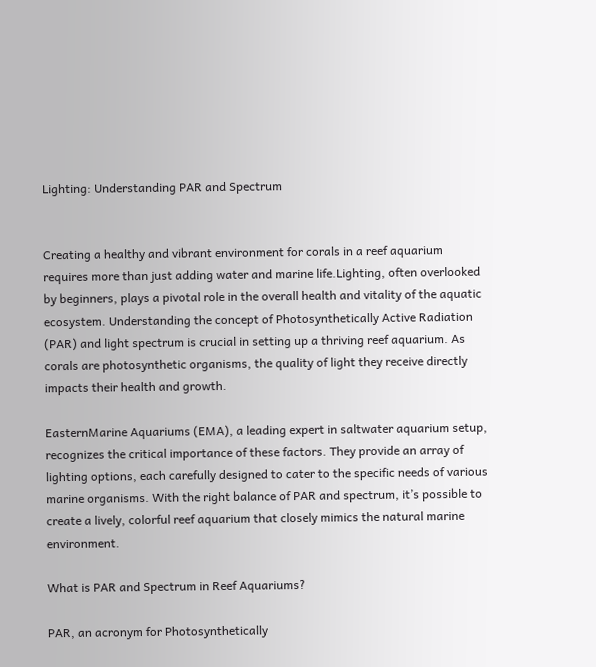Lighting: Understanding PAR and Spectrum


Creating a healthy and vibrant environment for corals in a reef aquarium requires more than just adding water and marine life.Lighting, often overlooked by beginners, plays a pivotal role in the overall health and vitality of the aquatic ecosystem. Understanding the concept of Photosynthetically Active Radiation (PAR) and light spectrum is crucial in setting up a thriving reef aquarium. As corals are photosynthetic organisms, the quality of light they receive directly impacts their health and growth.

EasternMarine Aquariums (EMA), a leading expert in saltwater aquarium setup, recognizes the critical importance of these factors. They provide an array of lighting options, each carefully designed to cater to the specific needs of various marine organisms. With the right balance of PAR and spectrum, it’s possible to create a lively, colorful reef aquarium that closely mimics the natural marine environment.

What is PAR and Spectrum in Reef Aquariums?

PAR, an acronym for Photosynthetically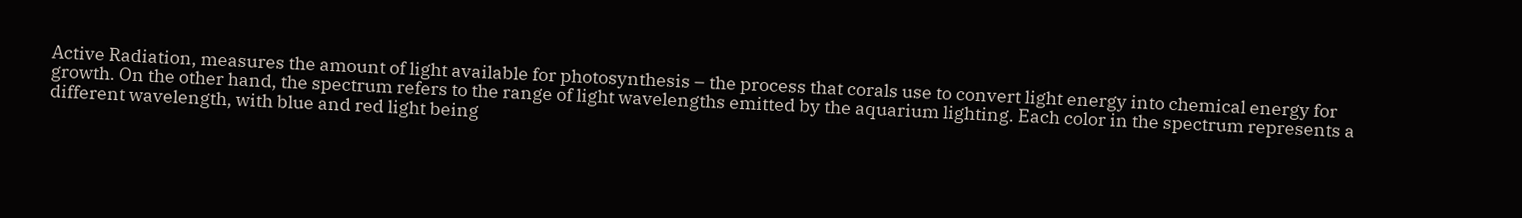Active Radiation, measures the amount of light available for photosynthesis – the process that corals use to convert light energy into chemical energy for growth. On the other hand, the spectrum refers to the range of light wavelengths emitted by the aquarium lighting. Each color in the spectrum represents a different wavelength, with blue and red light being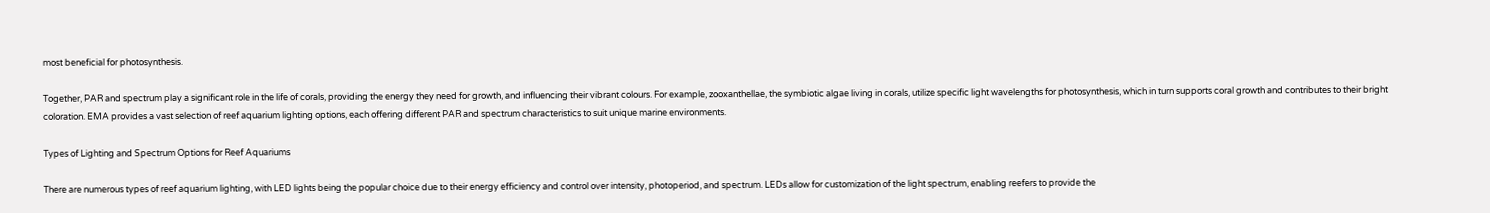most beneficial for photosynthesis.

Together, PAR and spectrum play a significant role in the life of corals, providing the energy they need for growth, and influencing their vibrant colours. For example, zooxanthellae, the symbiotic algae living in corals, utilize specific light wavelengths for photosynthesis, which in turn supports coral growth and contributes to their bright coloration. EMA provides a vast selection of reef aquarium lighting options, each offering different PAR and spectrum characteristics to suit unique marine environments.

Types of Lighting and Spectrum Options for Reef Aquariums

There are numerous types of reef aquarium lighting, with LED lights being the popular choice due to their energy efficiency and control over intensity, photoperiod, and spectrum. LEDs allow for customization of the light spectrum, enabling reefers to provide the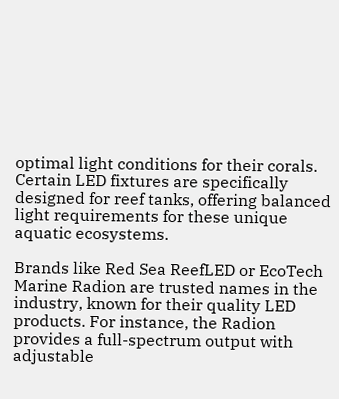optimal light conditions for their corals. Certain LED fixtures are specifically designed for reef tanks, offering balanced light requirements for these unique aquatic ecosystems.

Brands like Red Sea ReefLED or EcoTech Marine Radion are trusted names in the industry, known for their quality LED products. For instance, the Radion provides a full-spectrum output with adjustable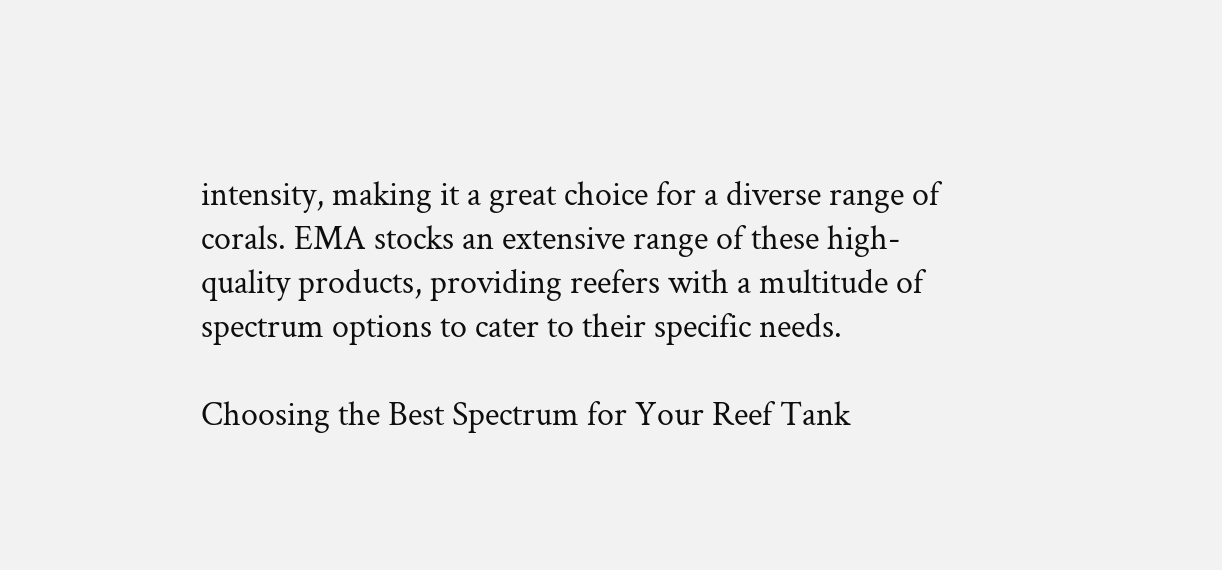intensity, making it a great choice for a diverse range of corals. EMA stocks an extensive range of these high-quality products, providing reefers with a multitude of spectrum options to cater to their specific needs.

Choosing the Best Spectrum for Your Reef Tank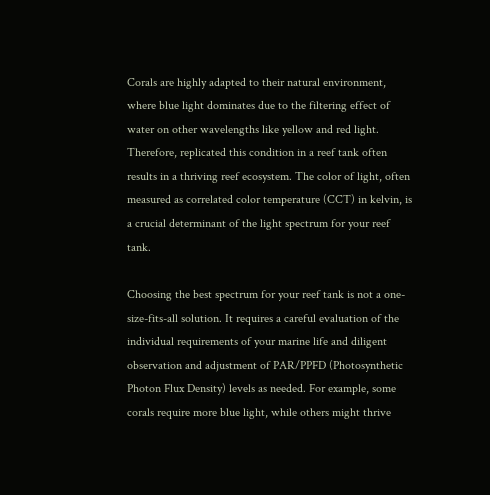Corals are highly adapted to their natural environment, where blue light dominates due to the filtering effect of water on other wavelengths like yellow and red light. Therefore, replicated this condition in a reef tank often results in a thriving reef ecosystem. The color of light, often measured as correlated color temperature (CCT) in kelvin, is a crucial determinant of the light spectrum for your reef tank.

Choosing the best spectrum for your reef tank is not a one-size-fits-all solution. It requires a careful evaluation of the individual requirements of your marine life and diligent observation and adjustment of PAR/PPFD (Photosynthetic Photon Flux Density) levels as needed. For example, some corals require more blue light, while others might thrive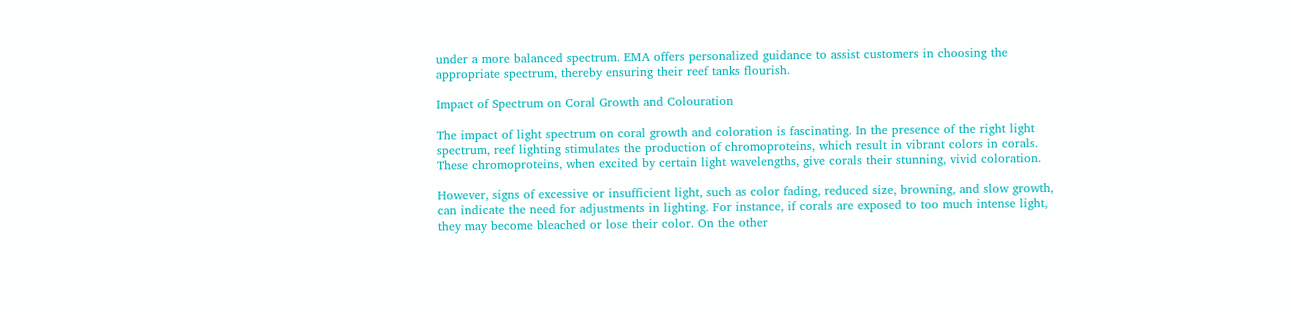under a more balanced spectrum. EMA offers personalized guidance to assist customers in choosing the appropriate spectrum, thereby ensuring their reef tanks flourish.

Impact of Spectrum on Coral Growth and Colouration

The impact of light spectrum on coral growth and coloration is fascinating. In the presence of the right light spectrum, reef lighting stimulates the production of chromoproteins, which result in vibrant colors in corals. These chromoproteins, when excited by certain light wavelengths, give corals their stunning, vivid coloration.

However, signs of excessive or insufficient light, such as color fading, reduced size, browning, and slow growth, can indicate the need for adjustments in lighting. For instance, if corals are exposed to too much intense light, they may become bleached or lose their color. On the other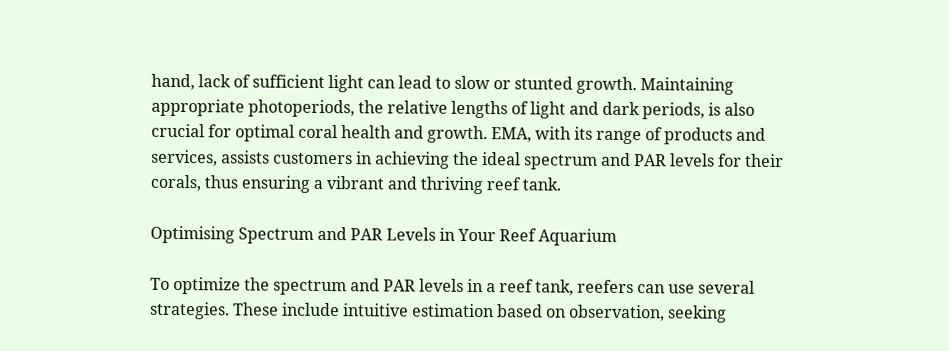hand, lack of sufficient light can lead to slow or stunted growth. Maintaining appropriate photoperiods, the relative lengths of light and dark periods, is also crucial for optimal coral health and growth. EMA, with its range of products and services, assists customers in achieving the ideal spectrum and PAR levels for their corals, thus ensuring a vibrant and thriving reef tank.

Optimising Spectrum and PAR Levels in Your Reef Aquarium

To optimize the spectrum and PAR levels in a reef tank, reefers can use several strategies. These include intuitive estimation based on observation, seeking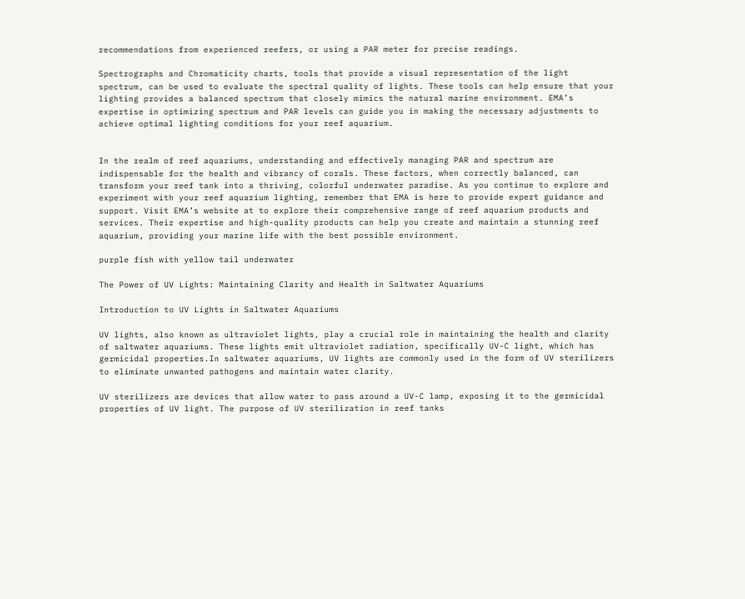recommendations from experienced reefers, or using a PAR meter for precise readings.

Spectrographs and Chromaticity charts, tools that provide a visual representation of the light spectrum, can be used to evaluate the spectral quality of lights. These tools can help ensure that your lighting provides a balanced spectrum that closely mimics the natural marine environment. EMA’s expertise in optimizing spectrum and PAR levels can guide you in making the necessary adjustments to achieve optimal lighting conditions for your reef aquarium.


In the realm of reef aquariums, understanding and effectively managing PAR and spectrum are indispensable for the health and vibrancy of corals. These factors, when correctly balanced, can transform your reef tank into a thriving, colorful underwater paradise. As you continue to explore and experiment with your reef aquarium lighting, remember that EMA is here to provide expert guidance and support. Visit EMA’s website at to explore their comprehensive range of reef aquarium products and services. Their expertise and high-quality products can help you create and maintain a stunning reef aquarium, providing your marine life with the best possible environment.

purple fish with yellow tail underwater

The Power of UV Lights: Maintaining Clarity and Health in Saltwater Aquariums

Introduction to UV Lights in Saltwater Aquariums

UV lights, also known as ultraviolet lights, play a crucial role in maintaining the health and clarity of saltwater aquariums. These lights emit ultraviolet radiation, specifically UV-C light, which has germicidal properties.In saltwater aquariums, UV lights are commonly used in the form of UV sterilizers to eliminate unwanted pathogens and maintain water clarity.

UV sterilizers are devices that allow water to pass around a UV-C lamp, exposing it to the germicidal properties of UV light. The purpose of UV sterilization in reef tanks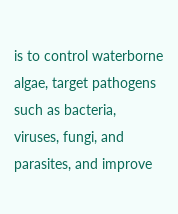is to control waterborne algae, target pathogens such as bacteria, viruses, fungi, and parasites, and improve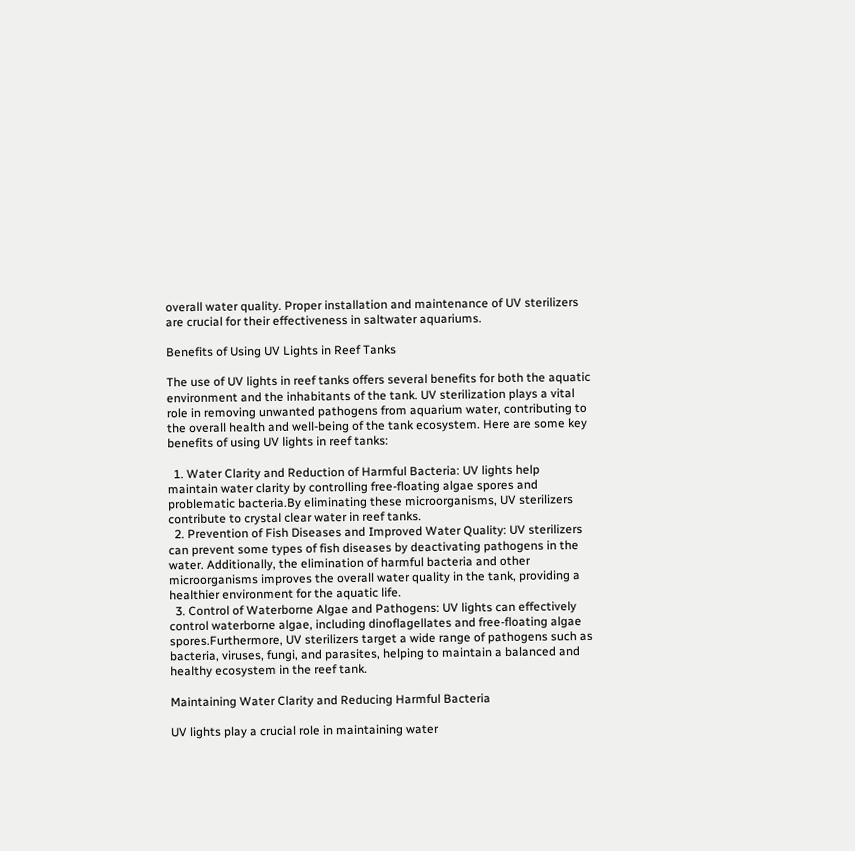overall water quality. Proper installation and maintenance of UV sterilizers are crucial for their effectiveness in saltwater aquariums.

Benefits of Using UV Lights in Reef Tanks

The use of UV lights in reef tanks offers several benefits for both the aquatic environment and the inhabitants of the tank. UV sterilization plays a vital role in removing unwanted pathogens from aquarium water, contributing to the overall health and well-being of the tank ecosystem. Here are some key benefits of using UV lights in reef tanks:

  1. Water Clarity and Reduction of Harmful Bacteria: UV lights help maintain water clarity by controlling free-floating algae spores and problematic bacteria.By eliminating these microorganisms, UV sterilizers contribute to crystal clear water in reef tanks.
  2. Prevention of Fish Diseases and Improved Water Quality: UV sterilizers can prevent some types of fish diseases by deactivating pathogens in the water. Additionally, the elimination of harmful bacteria and other microorganisms improves the overall water quality in the tank, providing a healthier environment for the aquatic life.
  3. Control of Waterborne Algae and Pathogens: UV lights can effectively control waterborne algae, including dinoflagellates and free-floating algae spores.Furthermore, UV sterilizers target a wide range of pathogens such as bacteria, viruses, fungi, and parasites, helping to maintain a balanced and healthy ecosystem in the reef tank.

Maintaining Water Clarity and Reducing Harmful Bacteria

UV lights play a crucial role in maintaining water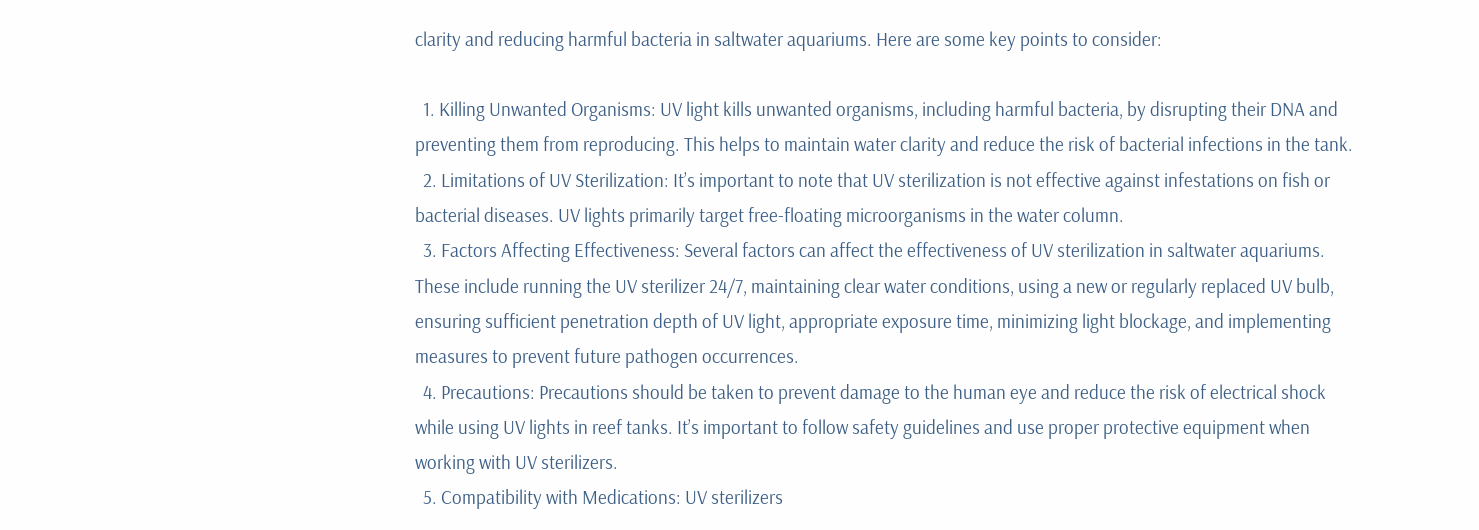clarity and reducing harmful bacteria in saltwater aquariums. Here are some key points to consider:

  1. Killing Unwanted Organisms: UV light kills unwanted organisms, including harmful bacteria, by disrupting their DNA and preventing them from reproducing. This helps to maintain water clarity and reduce the risk of bacterial infections in the tank.
  2. Limitations of UV Sterilization: It’s important to note that UV sterilization is not effective against infestations on fish or bacterial diseases. UV lights primarily target free-floating microorganisms in the water column.
  3. Factors Affecting Effectiveness: Several factors can affect the effectiveness of UV sterilization in saltwater aquariums. These include running the UV sterilizer 24/7, maintaining clear water conditions, using a new or regularly replaced UV bulb, ensuring sufficient penetration depth of UV light, appropriate exposure time, minimizing light blockage, and implementing measures to prevent future pathogen occurrences.
  4. Precautions: Precautions should be taken to prevent damage to the human eye and reduce the risk of electrical shock while using UV lights in reef tanks. It’s important to follow safety guidelines and use proper protective equipment when working with UV sterilizers.
  5. Compatibility with Medications: UV sterilizers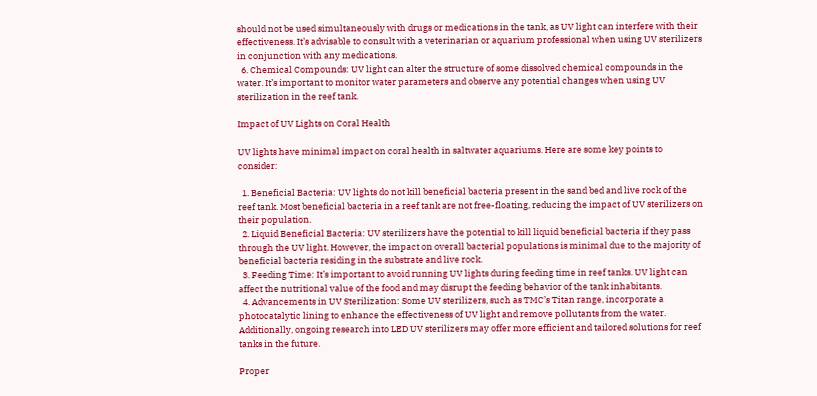should not be used simultaneously with drugs or medications in the tank, as UV light can interfere with their effectiveness. It’s advisable to consult with a veterinarian or aquarium professional when using UV sterilizers in conjunction with any medications.
  6. Chemical Compounds: UV light can alter the structure of some dissolved chemical compounds in the water. It’s important to monitor water parameters and observe any potential changes when using UV sterilization in the reef tank.

Impact of UV Lights on Coral Health

UV lights have minimal impact on coral health in saltwater aquariums. Here are some key points to consider:

  1. Beneficial Bacteria: UV lights do not kill beneficial bacteria present in the sand bed and live rock of the reef tank. Most beneficial bacteria in a reef tank are not free-floating, reducing the impact of UV sterilizers on their population.
  2. Liquid Beneficial Bacteria: UV sterilizers have the potential to kill liquid beneficial bacteria if they pass through the UV light. However, the impact on overall bacterial populations is minimal due to the majority of beneficial bacteria residing in the substrate and live rock.
  3. Feeding Time: It’s important to avoid running UV lights during feeding time in reef tanks. UV light can affect the nutritional value of the food and may disrupt the feeding behavior of the tank inhabitants.
  4. Advancements in UV Sterilization: Some UV sterilizers, such as TMC’s Titan range, incorporate a photocatalytic lining to enhance the effectiveness of UV light and remove pollutants from the water. Additionally, ongoing research into LED UV sterilizers may offer more efficient and tailored solutions for reef tanks in the future.

Proper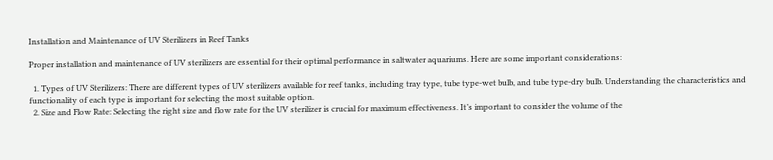Installation and Maintenance of UV Sterilizers in Reef Tanks

Proper installation and maintenance of UV sterilizers are essential for their optimal performance in saltwater aquariums. Here are some important considerations:

  1. Types of UV Sterilizers: There are different types of UV sterilizers available for reef tanks, including tray type, tube type-wet bulb, and tube type-dry bulb. Understanding the characteristics and functionality of each type is important for selecting the most suitable option.
  2. Size and Flow Rate: Selecting the right size and flow rate for the UV sterilizer is crucial for maximum effectiveness. It’s important to consider the volume of the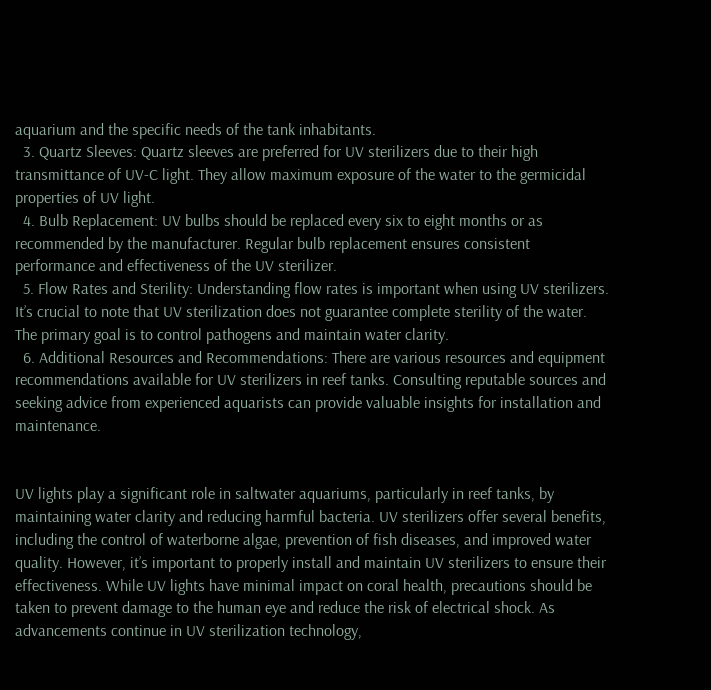aquarium and the specific needs of the tank inhabitants.
  3. Quartz Sleeves: Quartz sleeves are preferred for UV sterilizers due to their high transmittance of UV-C light. They allow maximum exposure of the water to the germicidal properties of UV light.
  4. Bulb Replacement: UV bulbs should be replaced every six to eight months or as recommended by the manufacturer. Regular bulb replacement ensures consistent performance and effectiveness of the UV sterilizer.
  5. Flow Rates and Sterility: Understanding flow rates is important when using UV sterilizers. It’s crucial to note that UV sterilization does not guarantee complete sterility of the water. The primary goal is to control pathogens and maintain water clarity.
  6. Additional Resources and Recommendations: There are various resources and equipment recommendations available for UV sterilizers in reef tanks. Consulting reputable sources and seeking advice from experienced aquarists can provide valuable insights for installation and maintenance.


UV lights play a significant role in saltwater aquariums, particularly in reef tanks, by maintaining water clarity and reducing harmful bacteria. UV sterilizers offer several benefits, including the control of waterborne algae, prevention of fish diseases, and improved water quality. However, it’s important to properly install and maintain UV sterilizers to ensure their effectiveness. While UV lights have minimal impact on coral health, precautions should be taken to prevent damage to the human eye and reduce the risk of electrical shock. As advancements continue in UV sterilization technology,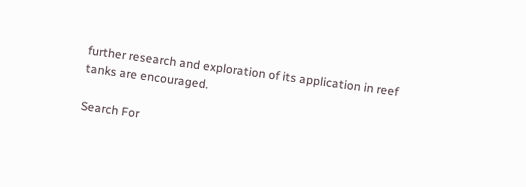further research and exploration of its application in reef tanks are encouraged.

Search For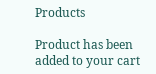Products

Product has been added to your cart